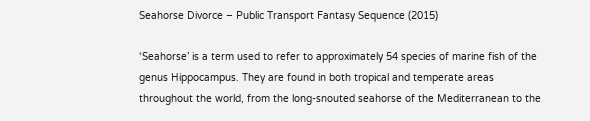Seahorse Divorce – Public Transport Fantasy Sequence (2015)

‘Seahorse’ is a term used to refer to approximately 54 species of marine fish of the genus Hippocampus. They are found in both tropical and temperate areas throughout the world, from the long-snouted seahorse of the Mediterranean to the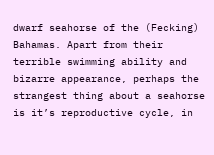dwarf seahorse of the (Fecking) Bahamas. Apart from their terrible swimming ability and bizarre appearance, perhaps the strangest thing about a seahorse is it’s reproductive cycle, in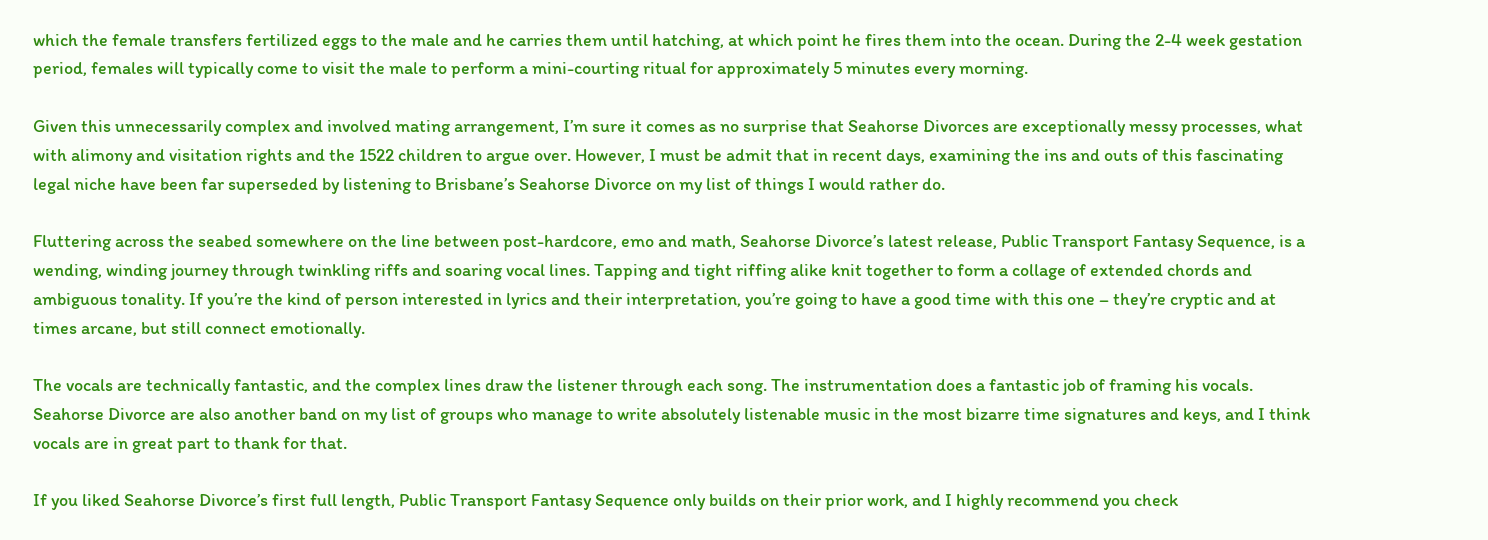which the female transfers fertilized eggs to the male and he carries them until hatching, at which point he fires them into the ocean. During the 2-4 week gestation period, females will typically come to visit the male to perform a mini-courting ritual for approximately 5 minutes every morning.

Given this unnecessarily complex and involved mating arrangement, I’m sure it comes as no surprise that Seahorse Divorces are exceptionally messy processes, what with alimony and visitation rights and the 1522 children to argue over. However, I must be admit that in recent days, examining the ins and outs of this fascinating legal niche have been far superseded by listening to Brisbane’s Seahorse Divorce on my list of things I would rather do.

Fluttering across the seabed somewhere on the line between post-hardcore, emo and math, Seahorse Divorce’s latest release, Public Transport Fantasy Sequence, is a wending, winding journey through twinkling riffs and soaring vocal lines. Tapping and tight riffing alike knit together to form a collage of extended chords and ambiguous tonality. If you’re the kind of person interested in lyrics and their interpretation, you’re going to have a good time with this one – they’re cryptic and at times arcane, but still connect emotionally.

The vocals are technically fantastic, and the complex lines draw the listener through each song. The instrumentation does a fantastic job of framing his vocals. Seahorse Divorce are also another band on my list of groups who manage to write absolutely listenable music in the most bizarre time signatures and keys, and I think vocals are in great part to thank for that.

If you liked Seahorse Divorce’s first full length, Public Transport Fantasy Sequence only builds on their prior work, and I highly recommend you check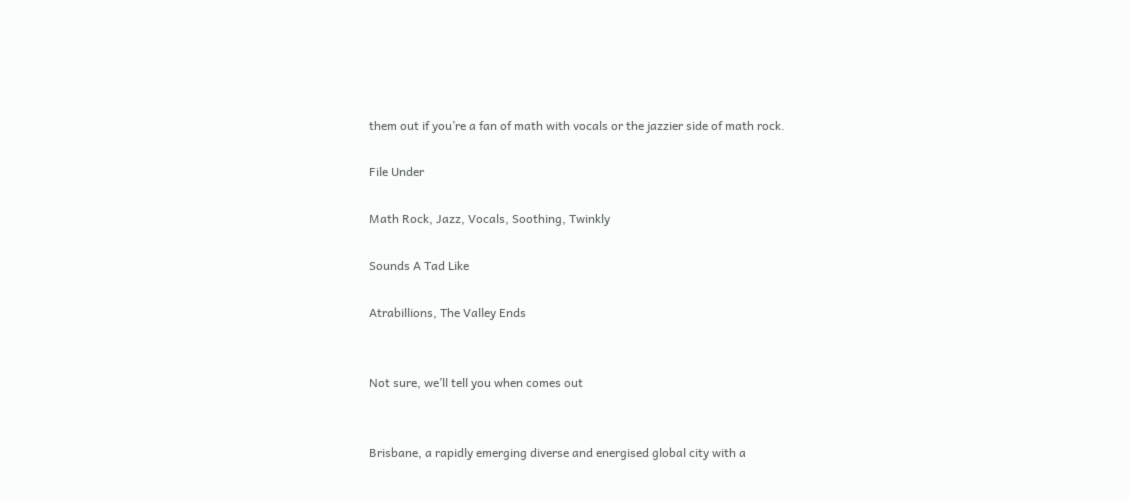them out if you’re a fan of math with vocals or the jazzier side of math rock.

File Under

Math Rock, Jazz, Vocals, Soothing, Twinkly

Sounds A Tad Like

Atrabillions, The Valley Ends


Not sure, we’ll tell you when comes out


Brisbane, a rapidly emerging diverse and energised global city with a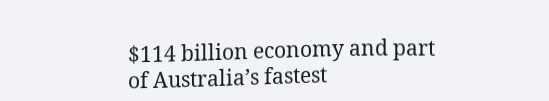$114 billion economy and part of Australia’s fastest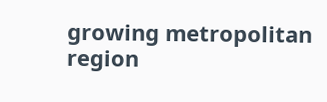growing metropolitan region